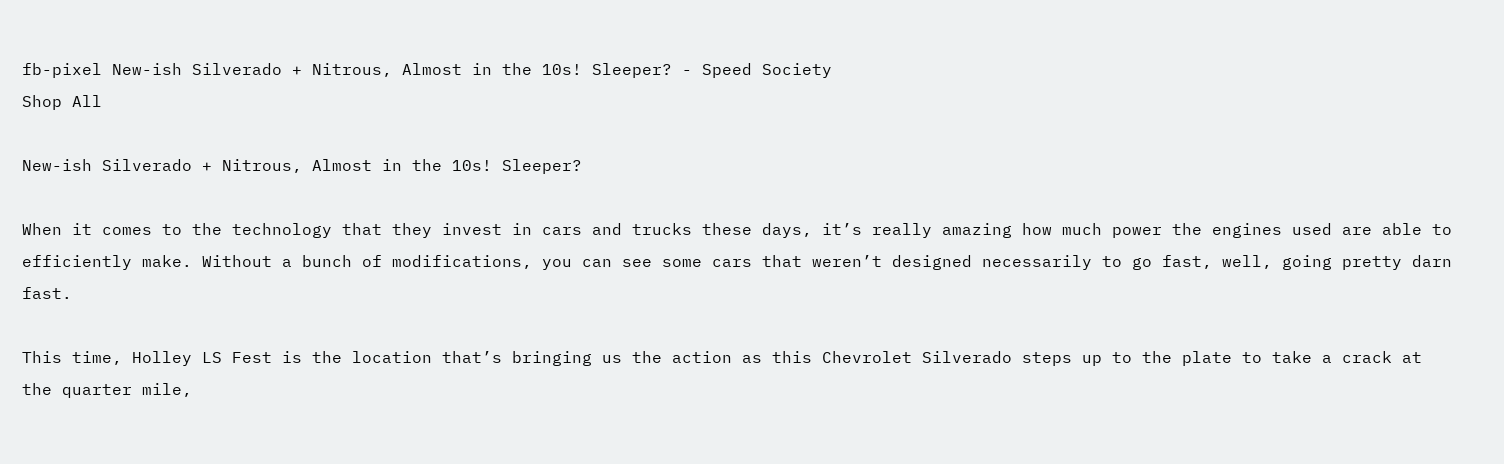fb-pixel New-ish Silverado + Nitrous, Almost in the 10s! Sleeper? - Speed Society
Shop All

New-ish Silverado + Nitrous, Almost in the 10s! Sleeper?

When it comes to the technology that they invest in cars and trucks these days, it’s really amazing how much power the engines used are able to efficiently make. Without a bunch of modifications, you can see some cars that weren’t designed necessarily to go fast, well, going pretty darn fast.

This time, Holley LS Fest is the location that’s bringing us the action as this Chevrolet Silverado steps up to the plate to take a crack at the quarter mile,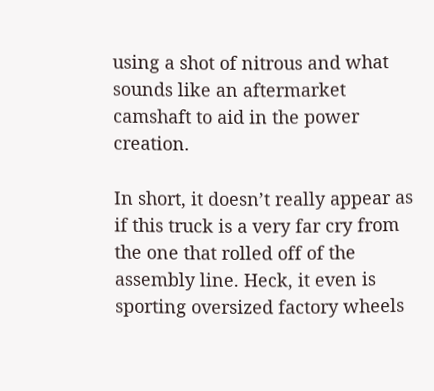using a shot of nitrous and what sounds like an aftermarket camshaft to aid in the power creation.

In short, it doesn’t really appear as if this truck is a very far cry from the one that rolled off of the assembly line. Heck, it even is sporting oversized factory wheels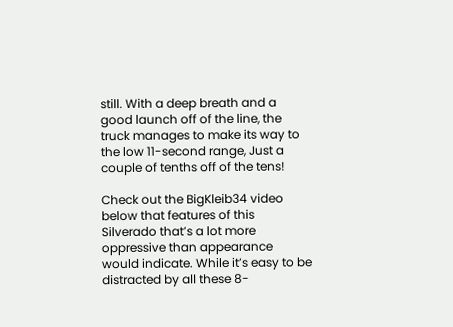still. With a deep breath and a good launch off of the line, the truck manages to make its way to the low 11-second range, Just a couple of tenths off of the tens!

Check out the BigKleib34 video below that features of this Silverado that’s a lot more oppressive than appearance would indicate. While it’s easy to be distracted by all these 8-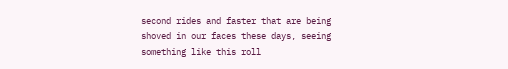second rides and faster that are being shoved in our faces these days, seeing something like this roll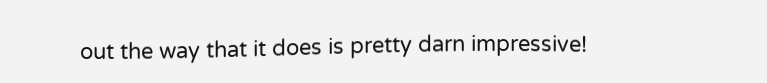out the way that it does is pretty darn impressive!